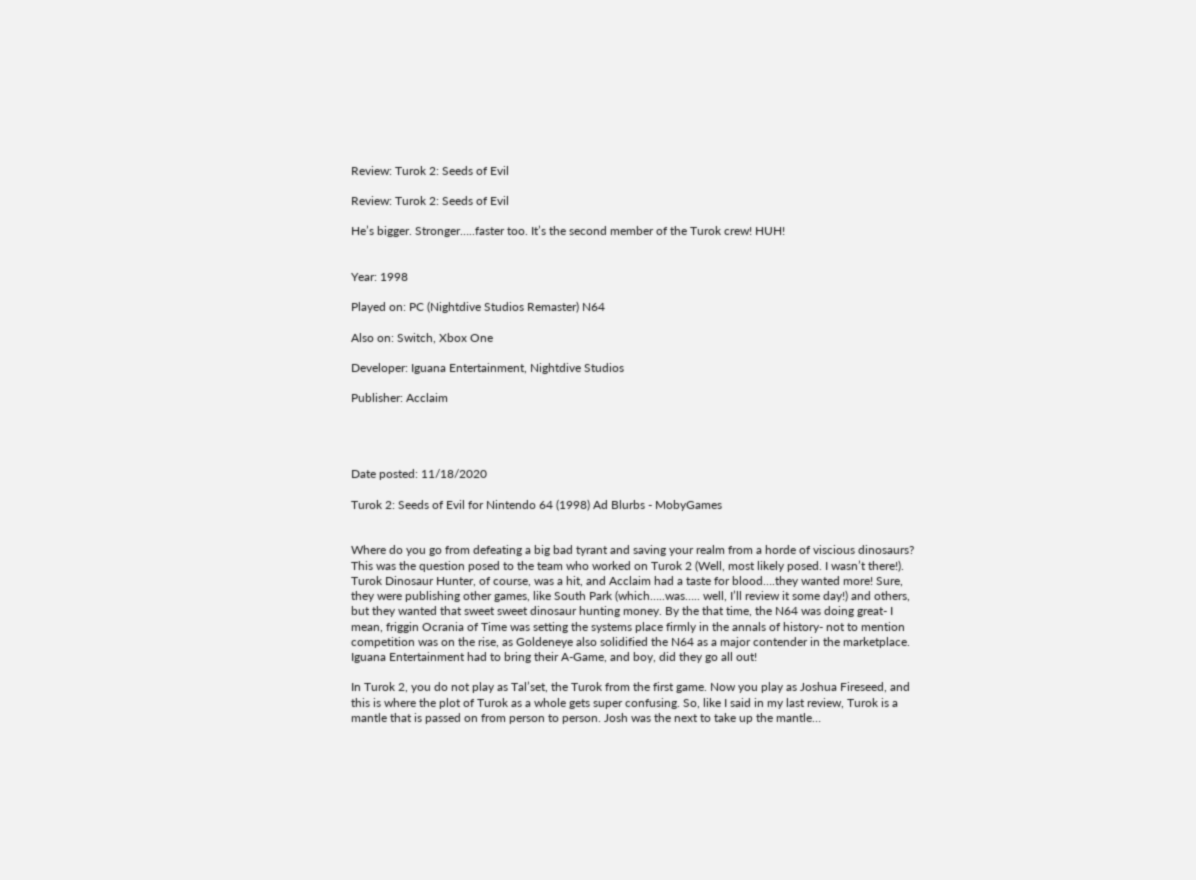Review: Turok 2: Seeds of Evil

Review: Turok 2: Seeds of Evil

He’s bigger. Stronger…..faster too. It’s the second member of the Turok crew! HUH!


Year: 1998

Played on: PC (Nightdive Studios Remaster) N64

Also on: Switch, Xbox One

Developer: Iguana Entertainment, Nightdive Studios

Publisher: Acclaim




Date posted: 11/18/2020

Turok 2: Seeds of Evil for Nintendo 64 (1998) Ad Blurbs - MobyGames


Where do you go from defeating a big bad tyrant and saving your realm from a horde of viscious dinosaurs? This was the question posed to the team who worked on Turok 2 (Well, most likely posed. I wasn’t there!). Turok Dinosaur Hunter, of course, was a hit, and Acclaim had a taste for blood….they wanted more! Sure, they were publishing other games, like South Park (which…..was….. well, I’ll review it some day!) and others, but they wanted that sweet sweet dinosaur hunting money. By the that time, the N64 was doing great- I mean, friggin Ocrania of Time was setting the systems place firmly in the annals of history- not to mention competition was on the rise, as Goldeneye also solidified the N64 as a major contender in the marketplace. Iguana Entertainment had to bring their A-Game, and boy, did they go all out!

In Turok 2, you do not play as Tal’set, the Turok from the first game. Now you play as Joshua Fireseed, and this is where the plot of Turok as a whole gets super confusing. So, like I said in my last review, Turok is a mantle that is passed on from person to person. Josh was the next to take up the mantle…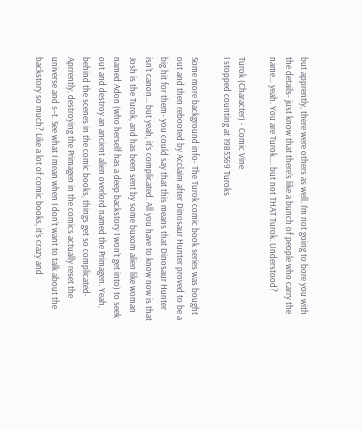but apprently, there were others as well. I’m not going to bore you with the details- just know that there’s like a bunch of people who carry the name… yeah. You are Turok…. but not THAT Turok. Understood?

Turok (Character) - Comic Vine
I stopped counting at 1985369 Turoks

Some more background info- The Turok comic book series was bought out and then rebooted by Acclaim after Dinosaur Hunter proved to be a big hit for them- you could say that this means that Dinosaur Hunter isn’t canon… but yeah, it’s complicated. All you have to know now is that Josh is the Turok, and has been sent by some buxom alien like woman named Adon (who herself has a deep backstory I won’t get into) to seek out and destroy an ancient alien overlord named the Primagen. Yeah, behind the scenes in the comic books, things get so complicated- Aprrently, destroying the Primagen in the comics actually reset the universe and s–t. See what I mean when I don’t want to talk about the backstory so much? Like a lot of comic books, it’s crazy and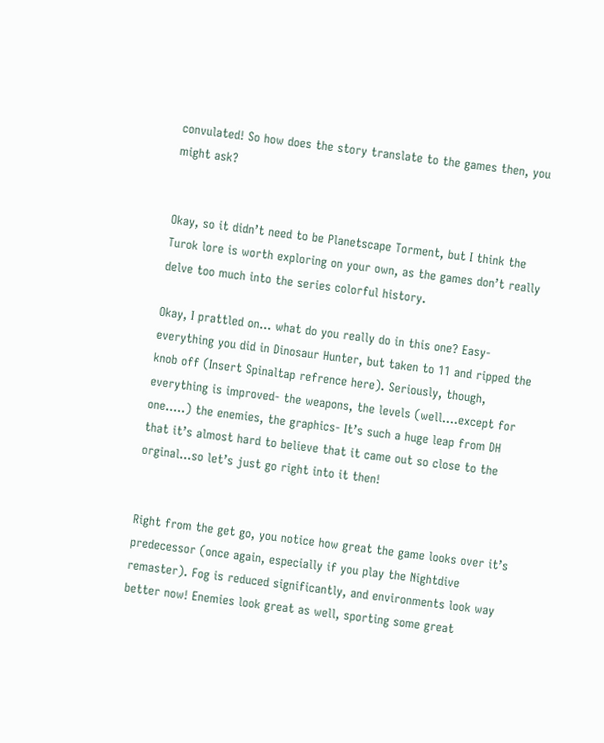convulated! So how does the story translate to the games then, you might ask?


Okay, so it didn’t need to be Planetscape Torment, but I think the Turok lore is worth exploring on your own, as the games don’t really delve too much into the series colorful history.

Okay, I prattled on… what do you really do in this one? Easy- everything you did in Dinosaur Hunter, but taken to 11 and ripped the knob off (Insert Spinaltap refrence here). Seriously, though, everything is improved- the weapons, the levels (well….except for one…..) the enemies, the graphics- It’s such a huge leap from DH that it’s almost hard to believe that it came out so close to the orginal…so let’s just go right into it then!


Right from the get go, you notice how great the game looks over it’s predecessor (once again, especially if you play the Nightdive remaster). Fog is reduced significantly, and environments look way better now! Enemies look great as well, sporting some great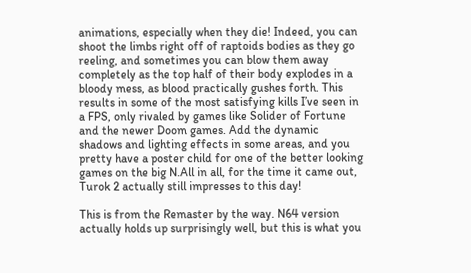animations, especially when they die! Indeed, you can shoot the limbs right off of raptoids bodies as they go reeling, and sometimes you can blow them away completely as the top half of their body explodes in a bloody mess, as blood practically gushes forth. This results in some of the most satisfying kills I’ve seen in a FPS, only rivaled by games like Solider of Fortune and the newer Doom games. Add the dynamic shadows and lighting effects in some areas, and you pretty have a poster child for one of the better looking games on the big N.All in all, for the time it came out, Turok 2 actually still impresses to this day!

This is from the Remaster by the way. N64 version actually holds up surprisingly well, but this is what you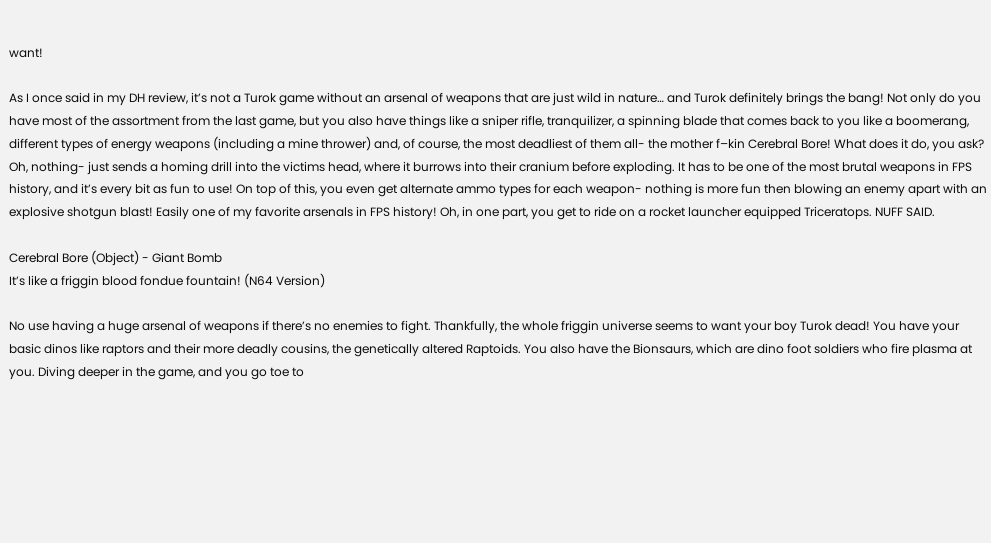want!

As I once said in my DH review, it’s not a Turok game without an arsenal of weapons that are just wild in nature… and Turok definitely brings the bang! Not only do you have most of the assortment from the last game, but you also have things like a sniper rifle, tranquilizer, a spinning blade that comes back to you like a boomerang, different types of energy weapons (including a mine thrower) and, of course, the most deadliest of them all- the mother f–kin Cerebral Bore! What does it do, you ask? Oh, nothing- just sends a homing drill into the victims head, where it burrows into their cranium before exploding. It has to be one of the most brutal weapons in FPS history, and it’s every bit as fun to use! On top of this, you even get alternate ammo types for each weapon- nothing is more fun then blowing an enemy apart with an explosive shotgun blast! Easily one of my favorite arsenals in FPS history! Oh, in one part, you get to ride on a rocket launcher equipped Triceratops. NUFF SAID.

Cerebral Bore (Object) - Giant Bomb
It’s like a friggin blood fondue fountain! (N64 Version)

No use having a huge arsenal of weapons if there’s no enemies to fight. Thankfully, the whole friggin universe seems to want your boy Turok dead! You have your basic dinos like raptors and their more deadly cousins, the genetically altered Raptoids. You also have the Bionsaurs, which are dino foot soldiers who fire plasma at you. Diving deeper in the game, and you go toe to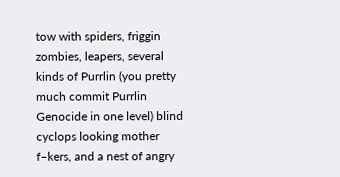tow with spiders, friggin zombies, leapers, several kinds of Purrlin (you pretty much commit Purrlin Genocide in one level) blind cyclops looking mother f–kers, and a nest of angry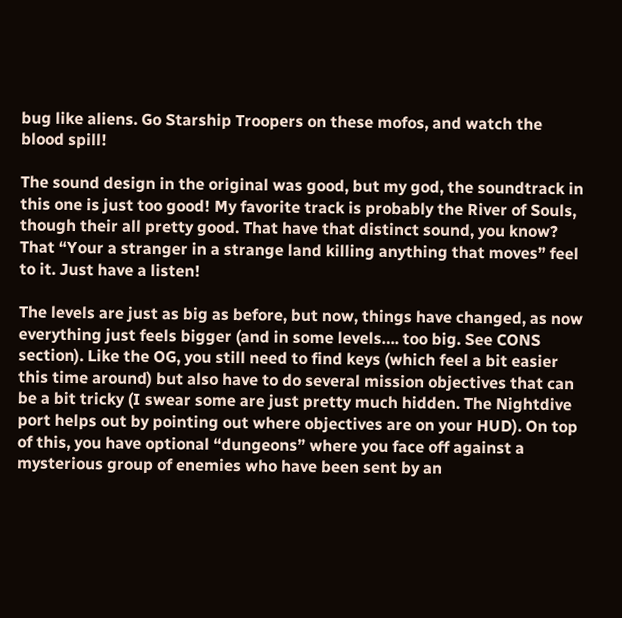bug like aliens. Go Starship Troopers on these mofos, and watch the blood spill!

The sound design in the original was good, but my god, the soundtrack in this one is just too good! My favorite track is probably the River of Souls, though their all pretty good. That have that distinct sound, you know? That “Your a stranger in a strange land killing anything that moves” feel to it. Just have a listen!

The levels are just as big as before, but now, things have changed, as now everything just feels bigger (and in some levels…. too big. See CONS section). Like the OG, you still need to find keys (which feel a bit easier this time around) but also have to do several mission objectives that can be a bit tricky (I swear some are just pretty much hidden. The Nightdive port helps out by pointing out where objectives are on your HUD). On top of this, you have optional “dungeons” where you face off against a mysterious group of enemies who have been sent by an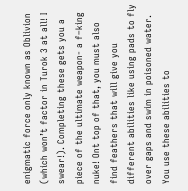enigmatic force only known as Oblivion (which won’t factor in Turok 3 at all! I swear!). Completing these gets you a piece of the ultimate weapon- a f–king nuke! Ont top of that, you must also find feathers that will give you different abilities like using pads to fly over gaps and swim in poisoned water. You use these abilities to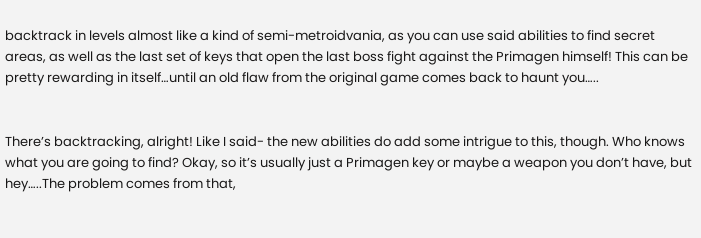backtrack in levels almost like a kind of semi-metroidvania, as you can use said abilities to find secret areas, as well as the last set of keys that open the last boss fight against the Primagen himself! This can be pretty rewarding in itself…until an old flaw from the original game comes back to haunt you…..


There’s backtracking, alright! Like I said- the new abilities do add some intrigue to this, though. Who knows what you are going to find? Okay, so it’s usually just a Primagen key or maybe a weapon you don’t have, but hey…..The problem comes from that,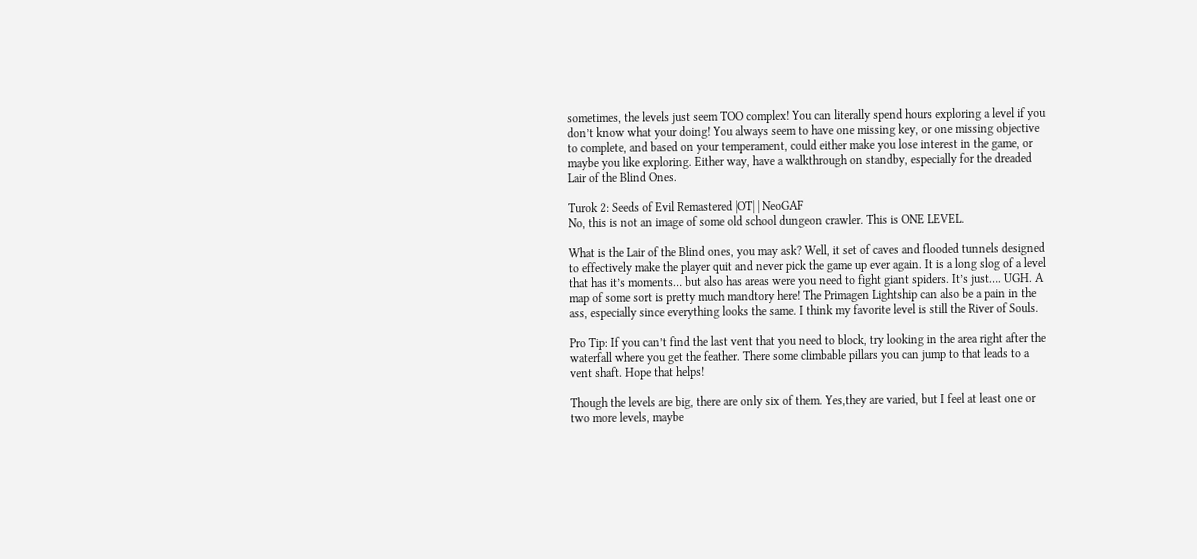sometimes, the levels just seem TOO complex! You can literally spend hours exploring a level if you don’t know what your doing! You always seem to have one missing key, or one missing objective to complete, and based on your temperament, could either make you lose interest in the game, or maybe you like exploring. Either way, have a walkthrough on standby, especially for the dreaded Lair of the Blind Ones.

Turok 2: Seeds of Evil Remastered |OT| | NeoGAF
No, this is not an image of some old school dungeon crawler. This is ONE LEVEL.

What is the Lair of the Blind ones, you may ask? Well, it set of caves and flooded tunnels designed to effectively make the player quit and never pick the game up ever again. It is a long slog of a level that has it’s moments… but also has areas were you need to fight giant spiders. It’s just…. UGH. A map of some sort is pretty much mandtory here! The Primagen Lightship can also be a pain in the ass, especially since everything looks the same. I think my favorite level is still the River of Souls.

Pro Tip: If you can’t find the last vent that you need to block, try looking in the area right after the waterfall where you get the feather. There some climbable pillars you can jump to that leads to a vent shaft. Hope that helps!

Though the levels are big, there are only six of them. Yes,they are varied, but I feel at least one or two more levels, maybe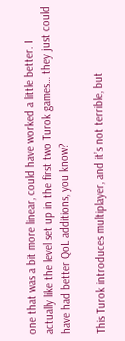one that was a bit more linear, could have worked a little better. I actually like the level set up in the first two Turok games… they just could have had better QoL additions, you know?

This Turok introduces multiplayer, and it’s not terrible, but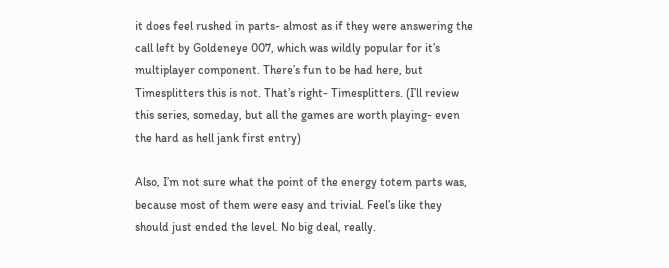it does feel rushed in parts- almost as if they were answering the call left by Goldeneye 007, which was wildly popular for it’s multiplayer component. There’s fun to be had here, but Timesplitters this is not. That’s right- Timesplitters. (I’ll review this series, someday, but all the games are worth playing- even the hard as hell jank first entry)

Also, I’m not sure what the point of the energy totem parts was, because most of them were easy and trivial. Feel’s like they should just ended the level. No big deal, really.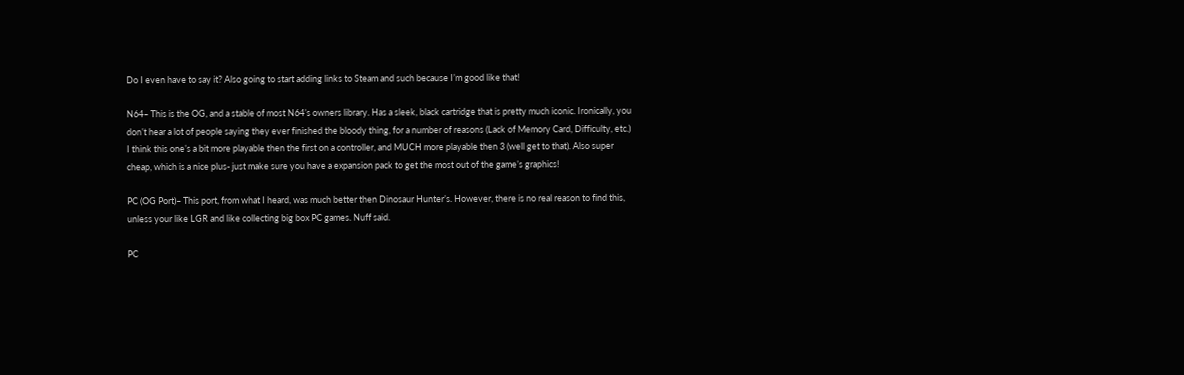Do I even have to say it? Also going to start adding links to Steam and such because I’m good like that!

N64– This is the OG, and a stable of most N64’s owners library. Has a sleek, black cartridge that is pretty much iconic. Ironically, you don’t hear a lot of people saying they ever finished the bloody thing, for a number of reasons (Lack of Memory Card, Difficulty, etc.) I think this one’s a bit more playable then the first on a controller, and MUCH more playable then 3 (well get to that). Also super cheap, which is a nice plus- just make sure you have a expansion pack to get the most out of the game’s graphics!

PC (OG Port)– This port, from what I heard, was much better then Dinosaur Hunter’s. However, there is no real reason to find this, unless your like LGR and like collecting big box PC games. Nuff said.

PC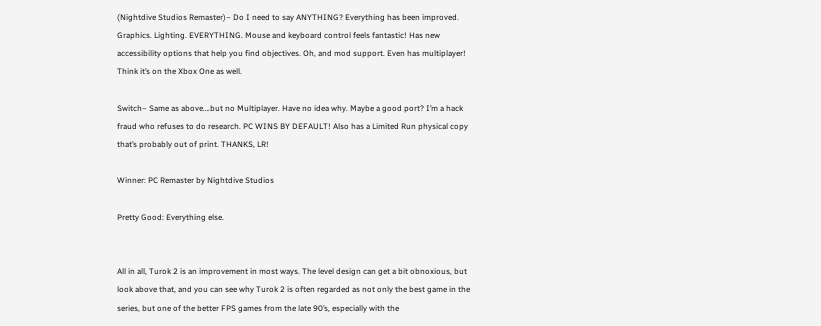(Nightdive Studios Remaster)– Do I need to say ANYTHING? Everything has been improved. Graphics. Lighting. EVERYTHING. Mouse and keyboard control feels fantastic! Has new accessibility options that help you find objectives. Oh, and mod support. Even has multiplayer! Think it’s on the Xbox One as well.

Switch– Same as above….but no Multiplayer. Have no idea why. Maybe a good port? I’m a hack fraud who refuses to do research. PC WINS BY DEFAULT! Also has a Limited Run physical copy that’s probably out of print. THANKS, LR!

Winner: PC Remaster by Nightdive Studios

Pretty Good: Everything else.


All in all, Turok 2 is an improvement in most ways. The level design can get a bit obnoxious, but look above that, and you can see why Turok 2 is often regarded as not only the best game in the series, but one of the better FPS games from the late 90’s, especially with the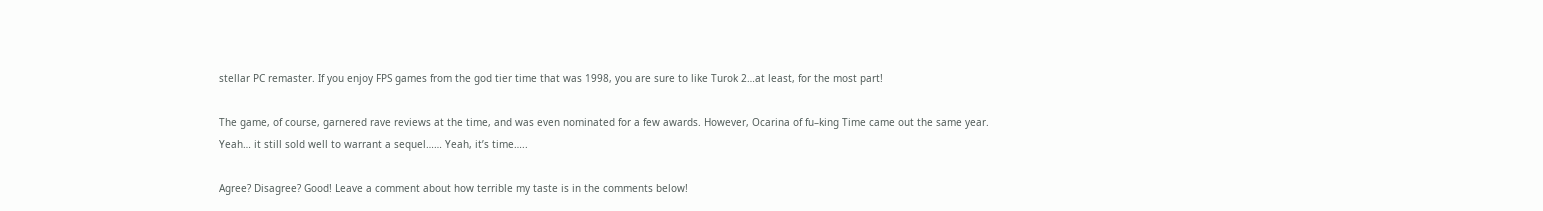stellar PC remaster. If you enjoy FPS games from the god tier time that was 1998, you are sure to like Turok 2…at least, for the most part!

The game, of course, garnered rave reviews at the time, and was even nominated for a few awards. However, Ocarina of fu–king Time came out the same year. Yeah… it still sold well to warrant a sequel…… Yeah, it’s time…..

Agree? Disagree? Good! Leave a comment about how terrible my taste is in the comments below!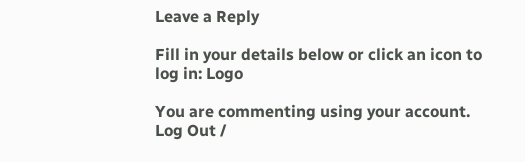Leave a Reply

Fill in your details below or click an icon to log in: Logo

You are commenting using your account. Log Out /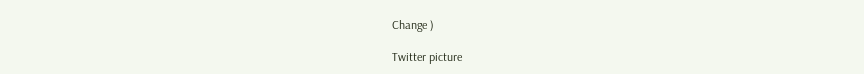Change )

Twitter picture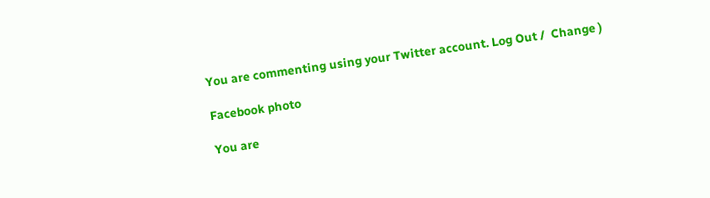You are commenting using your Twitter account. Log Out /  Change )

Facebook photo

You are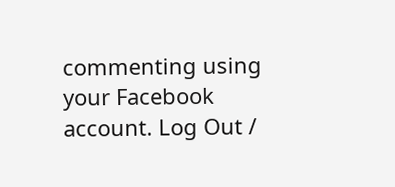commenting using your Facebook account. Log Out /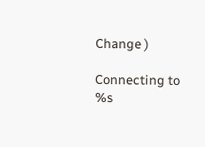Change )

Connecting to %s